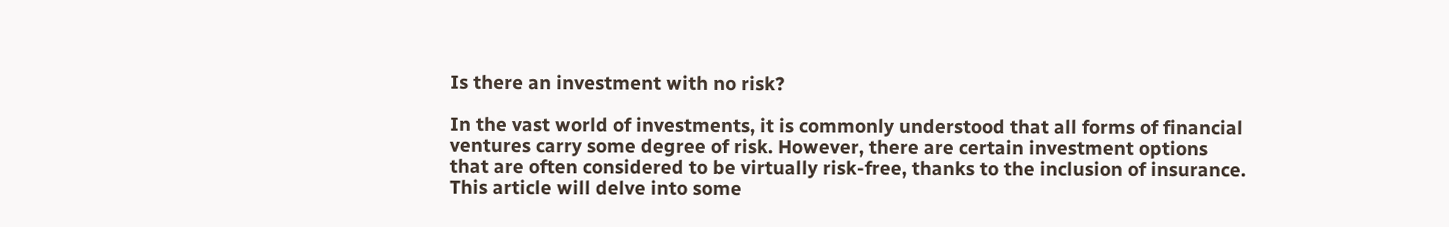Is there an investment with no risk?

In the vast world of investments, it is commonly understood that all forms of financial ventures carry some degree of risk. However, there are certain investment options that are often considered to be virtually risk-free, thanks to the inclusion of insurance. This article will delve into some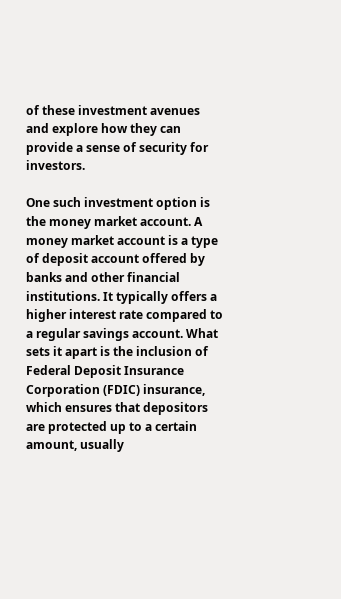of these investment avenues and explore how they can provide a sense of security for investors.

One such investment option is the money market account. A money market account is a type of deposit account offered by banks and other financial institutions. It typically offers a higher interest rate compared to a regular savings account. What sets it apart is the inclusion of Federal Deposit Insurance Corporation (FDIC) insurance, which ensures that depositors are protected up to a certain amount, usually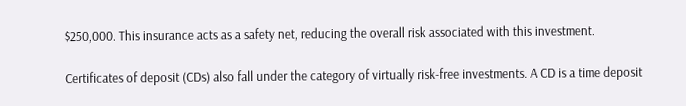$250,000. This insurance acts as a safety net, reducing the overall risk associated with this investment.

Certificates of deposit (CDs) also fall under the category of virtually risk-free investments. A CD is a time deposit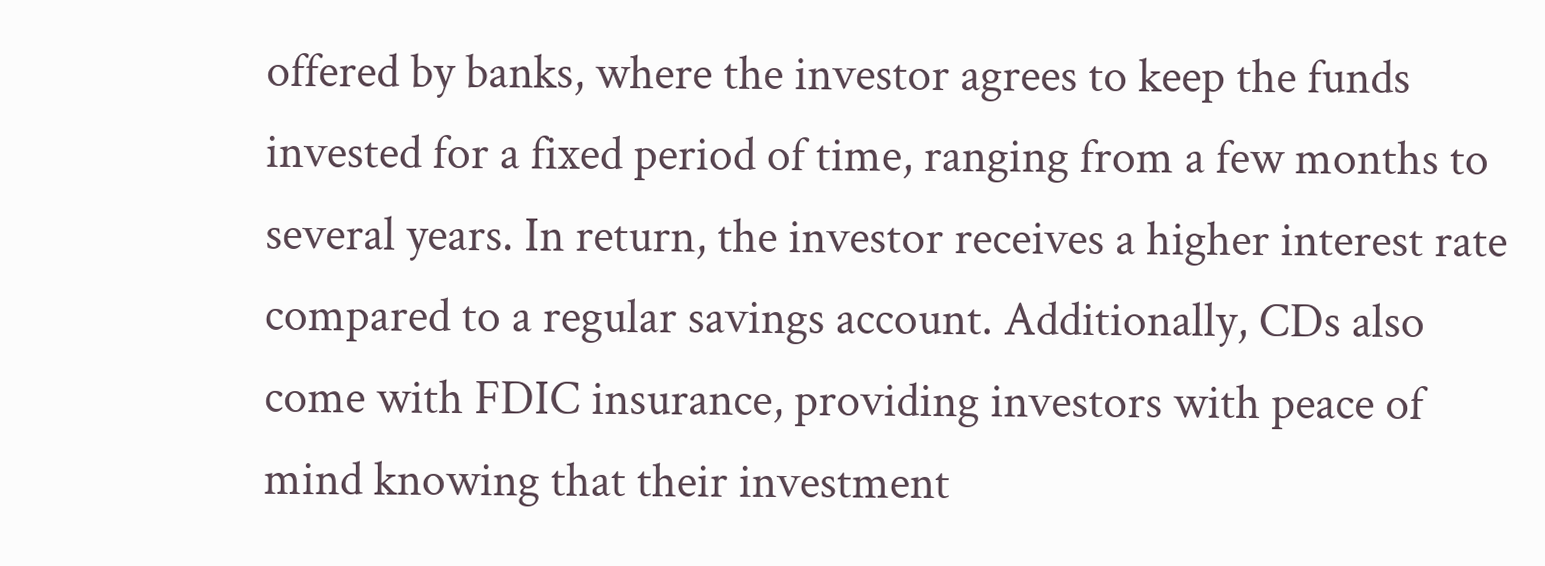offered by banks, where the investor agrees to keep the funds invested for a fixed period of time, ranging from a few months to several years. In return, the investor receives a higher interest rate compared to a regular savings account. Additionally, CDs also come with FDIC insurance, providing investors with peace of mind knowing that their investment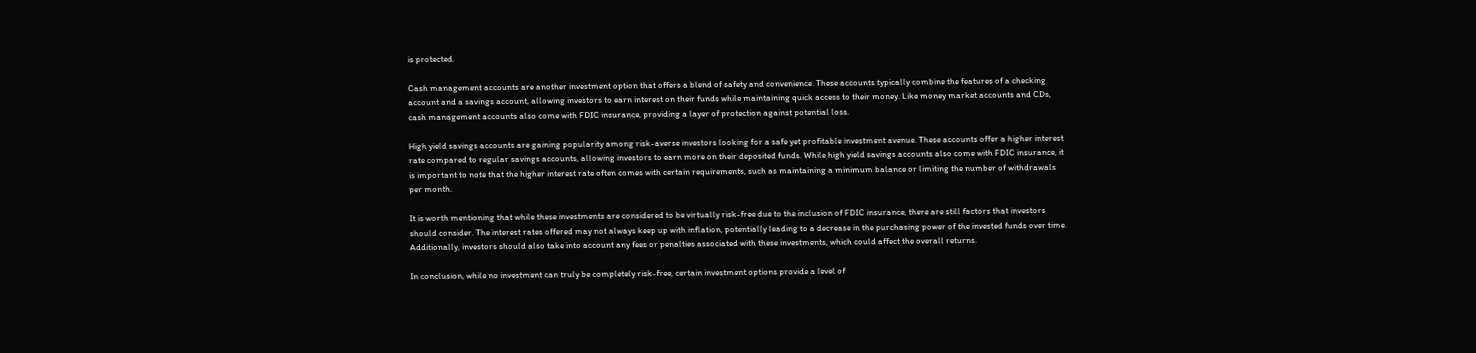is protected.

Cash management accounts are another investment option that offers a blend of safety and convenience. These accounts typically combine the features of a checking account and a savings account, allowing investors to earn interest on their funds while maintaining quick access to their money. Like money market accounts and CDs, cash management accounts also come with FDIC insurance, providing a layer of protection against potential loss.

High yield savings accounts are gaining popularity among risk-averse investors looking for a safe yet profitable investment avenue. These accounts offer a higher interest rate compared to regular savings accounts, allowing investors to earn more on their deposited funds. While high yield savings accounts also come with FDIC insurance, it is important to note that the higher interest rate often comes with certain requirements, such as maintaining a minimum balance or limiting the number of withdrawals per month.

It is worth mentioning that while these investments are considered to be virtually risk-free due to the inclusion of FDIC insurance, there are still factors that investors should consider. The interest rates offered may not always keep up with inflation, potentially leading to a decrease in the purchasing power of the invested funds over time. Additionally, investors should also take into account any fees or penalties associated with these investments, which could affect the overall returns.

In conclusion, while no investment can truly be completely risk-free, certain investment options provide a level of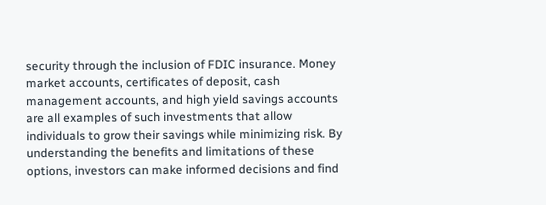security through the inclusion of FDIC insurance. Money market accounts, certificates of deposit, cash management accounts, and high yield savings accounts are all examples of such investments that allow individuals to grow their savings while minimizing risk. By understanding the benefits and limitations of these options, investors can make informed decisions and find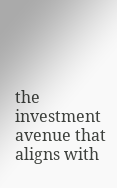the investment avenue that aligns with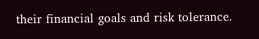their financial goals and risk tolerance.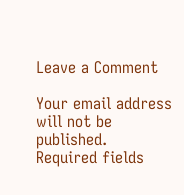Leave a Comment

Your email address will not be published. Required fields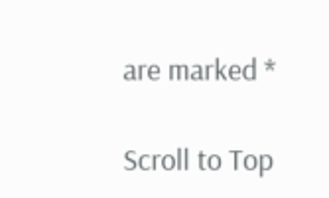are marked *

Scroll to Top